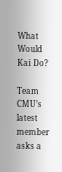What Would Kai Do?

Team CMU’s latest member asks a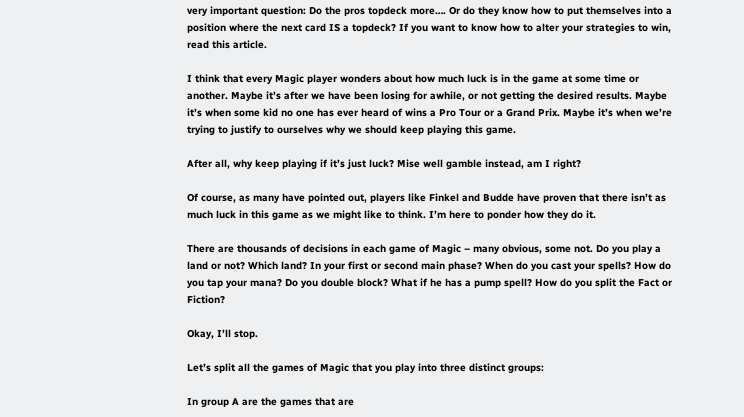very important question: Do the pros topdeck more…. Or do they know how to put themselves into a position where the next card IS a topdeck? If you want to know how to alter your strategies to win, read this article.

I think that every Magic player wonders about how much luck is in the game at some time or another. Maybe it’s after we have been losing for awhile, or not getting the desired results. Maybe it’s when some kid no one has ever heard of wins a Pro Tour or a Grand Prix. Maybe it’s when we’re trying to justify to ourselves why we should keep playing this game.

After all, why keep playing if it’s just luck? Mise well gamble instead, am I right?

Of course, as many have pointed out, players like Finkel and Budde have proven that there isn’t as much luck in this game as we might like to think. I’m here to ponder how they do it.

There are thousands of decisions in each game of Magic – many obvious, some not. Do you play a land or not? Which land? In your first or second main phase? When do you cast your spells? How do you tap your mana? Do you double block? What if he has a pump spell? How do you split the Fact or Fiction?

Okay, I’ll stop.

Let’s split all the games of Magic that you play into three distinct groups:

In group A are the games that are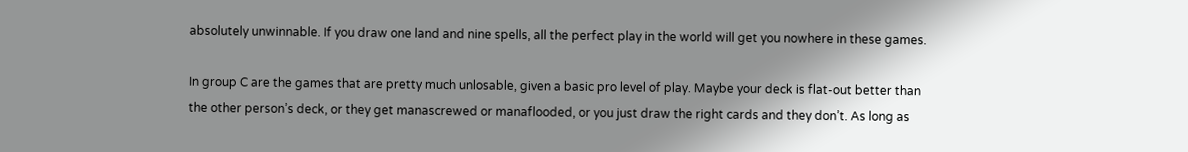absolutely unwinnable. If you draw one land and nine spells, all the perfect play in the world will get you nowhere in these games.

In group C are the games that are pretty much unlosable, given a basic pro level of play. Maybe your deck is flat-out better than the other person’s deck, or they get manascrewed or manaflooded, or you just draw the right cards and they don’t. As long as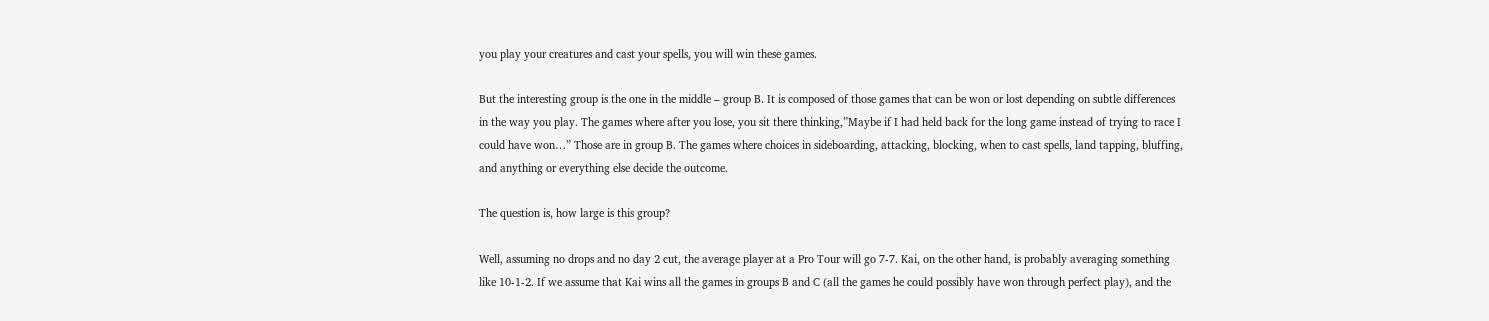you play your creatures and cast your spells, you will win these games.

But the interesting group is the one in the middle – group B. It is composed of those games that can be won or lost depending on subtle differences in the way you play. The games where after you lose, you sit there thinking,”Maybe if I had held back for the long game instead of trying to race I could have won…” Those are in group B. The games where choices in sideboarding, attacking, blocking, when to cast spells, land tapping, bluffing, and anything or everything else decide the outcome.

The question is, how large is this group?

Well, assuming no drops and no day 2 cut, the average player at a Pro Tour will go 7-7. Kai, on the other hand, is probably averaging something like 10-1-2. If we assume that Kai wins all the games in groups B and C (all the games he could possibly have won through perfect play), and the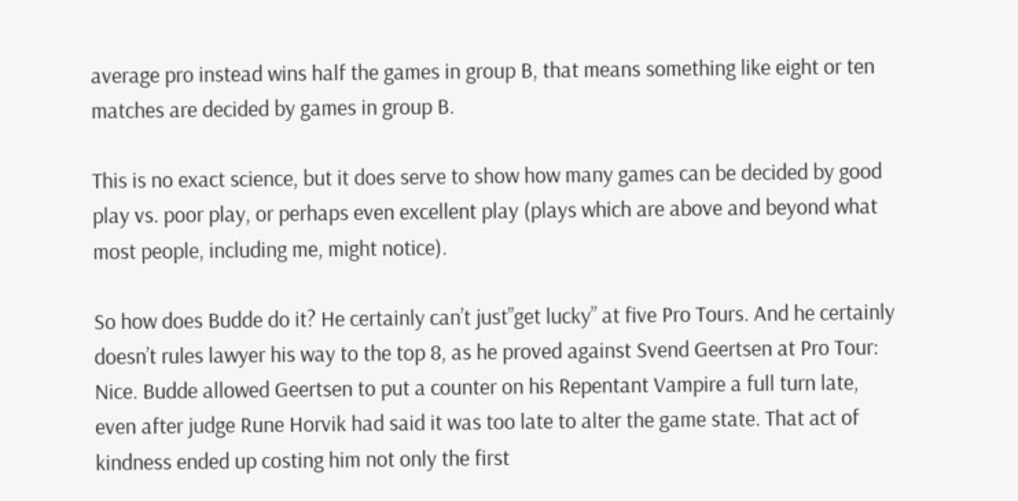average pro instead wins half the games in group B, that means something like eight or ten matches are decided by games in group B.

This is no exact science, but it does serve to show how many games can be decided by good play vs. poor play, or perhaps even excellent play (plays which are above and beyond what most people, including me, might notice).

So how does Budde do it? He certainly can’t just”get lucky” at five Pro Tours. And he certainly doesn’t rules lawyer his way to the top 8, as he proved against Svend Geertsen at Pro Tour: Nice. Budde allowed Geertsen to put a counter on his Repentant Vampire a full turn late, even after judge Rune Horvik had said it was too late to alter the game state. That act of kindness ended up costing him not only the first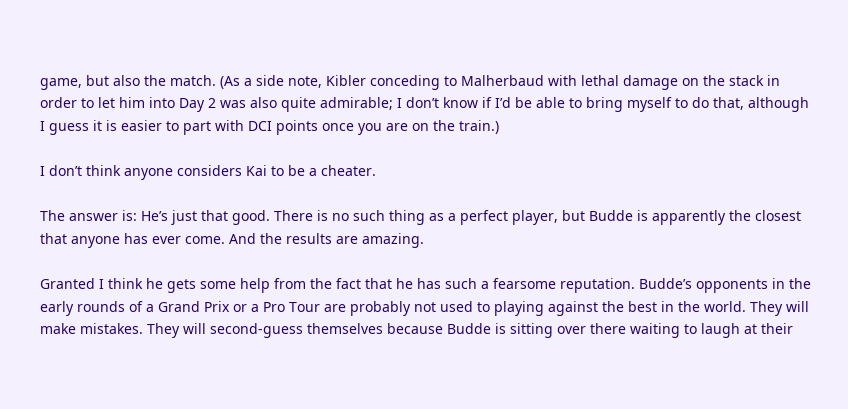game, but also the match. (As a side note, Kibler conceding to Malherbaud with lethal damage on the stack in order to let him into Day 2 was also quite admirable; I don’t know if I’d be able to bring myself to do that, although I guess it is easier to part with DCI points once you are on the train.)

I don’t think anyone considers Kai to be a cheater.

The answer is: He’s just that good. There is no such thing as a perfect player, but Budde is apparently the closest that anyone has ever come. And the results are amazing.

Granted I think he gets some help from the fact that he has such a fearsome reputation. Budde’s opponents in the early rounds of a Grand Prix or a Pro Tour are probably not used to playing against the best in the world. They will make mistakes. They will second-guess themselves because Budde is sitting over there waiting to laugh at their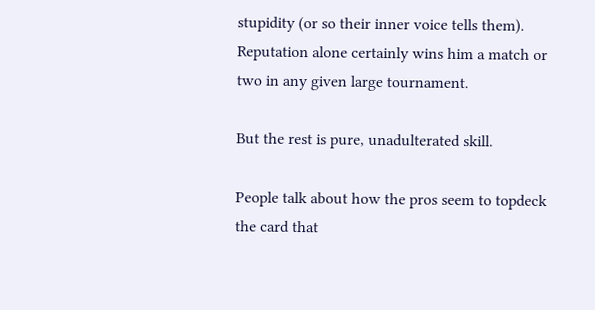stupidity (or so their inner voice tells them). Reputation alone certainly wins him a match or two in any given large tournament.

But the rest is pure, unadulterated skill.

People talk about how the pros seem to topdeck the card that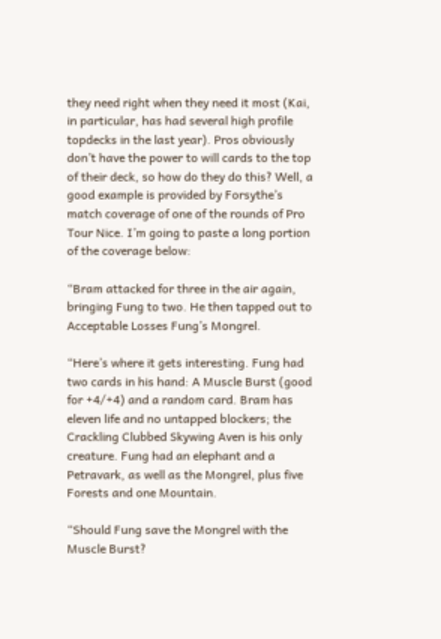they need right when they need it most (Kai, in particular, has had several high profile topdecks in the last year). Pros obviously don’t have the power to will cards to the top of their deck, so how do they do this? Well, a good example is provided by Forsythe’s match coverage of one of the rounds of Pro Tour Nice. I’m going to paste a long portion of the coverage below:

“Bram attacked for three in the air again, bringing Fung to two. He then tapped out to Acceptable Losses Fung’s Mongrel.

“Here’s where it gets interesting. Fung had two cards in his hand: A Muscle Burst (good for +4/+4) and a random card. Bram has eleven life and no untapped blockers; the Crackling Clubbed Skywing Aven is his only creature. Fung had an elephant and a Petravark, as well as the Mongrel, plus five Forests and one Mountain.

“Should Fung save the Mongrel with the Muscle Burst?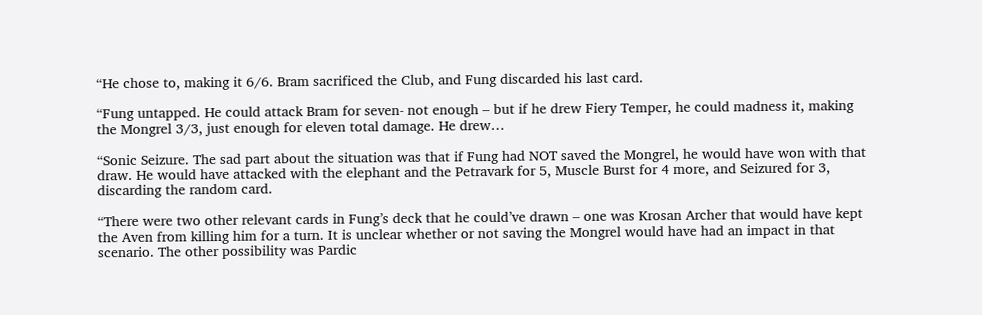“He chose to, making it 6/6. Bram sacrificed the Club, and Fung discarded his last card.

“Fung untapped. He could attack Bram for seven- not enough – but if he drew Fiery Temper, he could madness it, making the Mongrel 3/3, just enough for eleven total damage. He drew…

“Sonic Seizure. The sad part about the situation was that if Fung had NOT saved the Mongrel, he would have won with that draw. He would have attacked with the elephant and the Petravark for 5, Muscle Burst for 4 more, and Seizured for 3, discarding the random card.

“There were two other relevant cards in Fung’s deck that he could’ve drawn – one was Krosan Archer that would have kept the Aven from killing him for a turn. It is unclear whether or not saving the Mongrel would have had an impact in that scenario. The other possibility was Pardic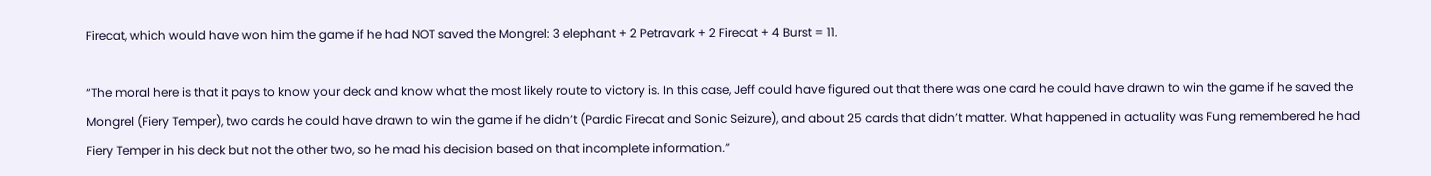Firecat, which would have won him the game if he had NOT saved the Mongrel: 3 elephant + 2 Petravark + 2 Firecat + 4 Burst = 11.

“The moral here is that it pays to know your deck and know what the most likely route to victory is. In this case, Jeff could have figured out that there was one card he could have drawn to win the game if he saved the Mongrel (Fiery Temper), two cards he could have drawn to win the game if he didn’t (Pardic Firecat and Sonic Seizure), and about 25 cards that didn’t matter. What happened in actuality was Fung remembered he had Fiery Temper in his deck but not the other two, so he mad his decision based on that incomplete information.”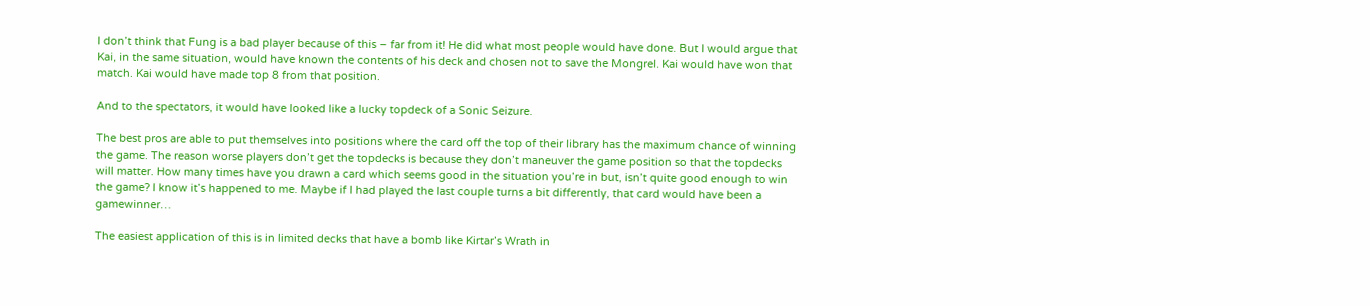I don’t think that Fung is a bad player because of this – far from it! He did what most people would have done. But I would argue that Kai, in the same situation, would have known the contents of his deck and chosen not to save the Mongrel. Kai would have won that match. Kai would have made top 8 from that position.

And to the spectators, it would have looked like a lucky topdeck of a Sonic Seizure.

The best pros are able to put themselves into positions where the card off the top of their library has the maximum chance of winning the game. The reason worse players don’t get the topdecks is because they don’t maneuver the game position so that the topdecks will matter. How many times have you drawn a card which seems good in the situation you’re in but, isn’t quite good enough to win the game? I know it’s happened to me. Maybe if I had played the last couple turns a bit differently, that card would have been a gamewinner…

The easiest application of this is in limited decks that have a bomb like Kirtar’s Wrath in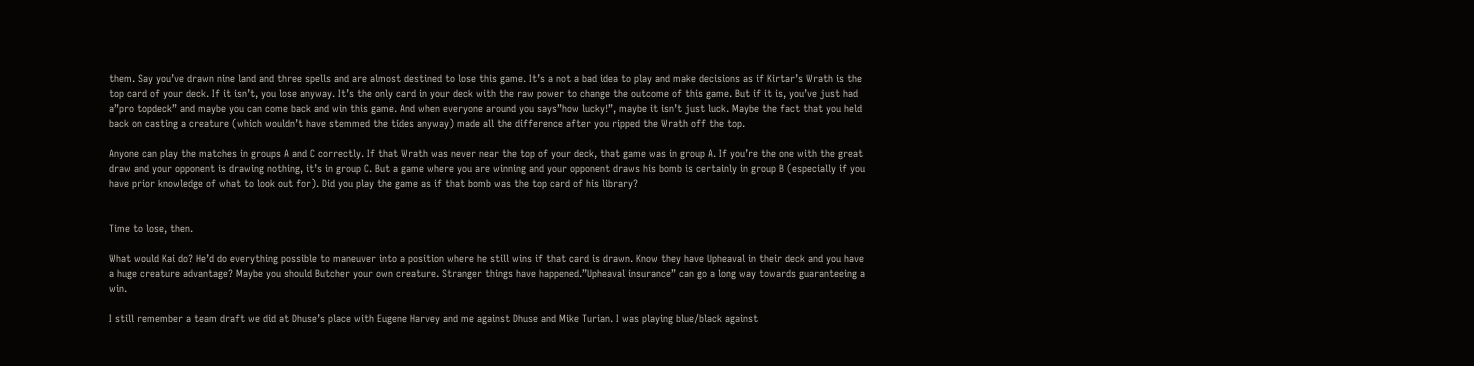them. Say you’ve drawn nine land and three spells and are almost destined to lose this game. It’s a not a bad idea to play and make decisions as if Kirtar’s Wrath is the top card of your deck. If it isn’t, you lose anyway. It’s the only card in your deck with the raw power to change the outcome of this game. But if it is, you’ve just had a”pro topdeck” and maybe you can come back and win this game. And when everyone around you says”how lucky!”, maybe it isn’t just luck. Maybe the fact that you held back on casting a creature (which wouldn’t have stemmed the tides anyway) made all the difference after you ripped the Wrath off the top.

Anyone can play the matches in groups A and C correctly. If that Wrath was never near the top of your deck, that game was in group A. If you’re the one with the great draw and your opponent is drawing nothing, it’s in group C. But a game where you are winning and your opponent draws his bomb is certainly in group B (especially if you have prior knowledge of what to look out for). Did you play the game as if that bomb was the top card of his library?


Time to lose, then.

What would Kai do? He’d do everything possible to maneuver into a position where he still wins if that card is drawn. Know they have Upheaval in their deck and you have a huge creature advantage? Maybe you should Butcher your own creature. Stranger things have happened.”Upheaval insurance” can go a long way towards guaranteeing a win.

I still remember a team draft we did at Dhuse’s place with Eugene Harvey and me against Dhuse and Mike Turian. I was playing blue/black against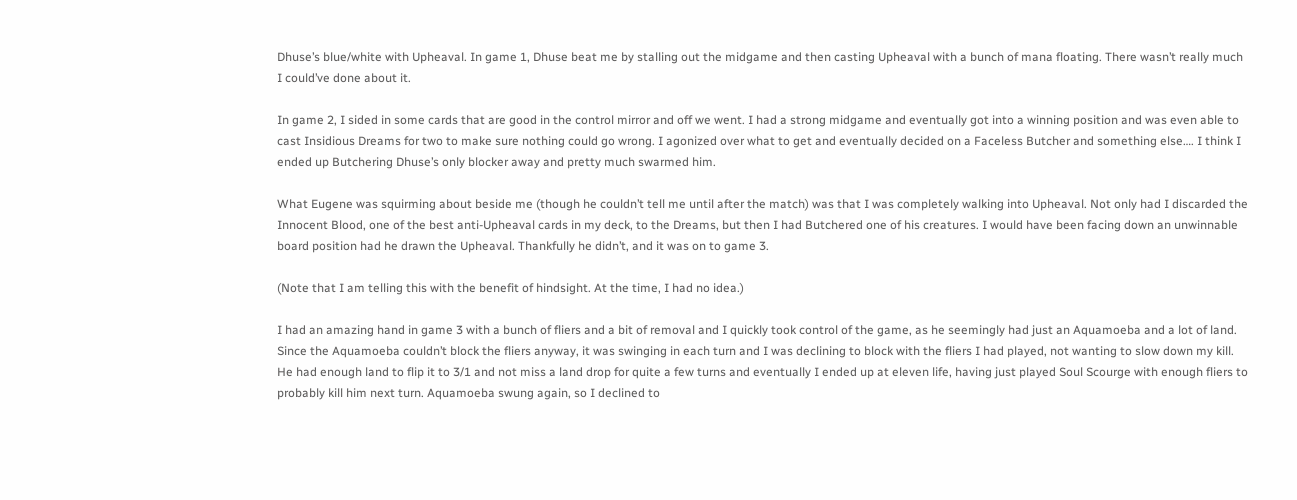Dhuse’s blue/white with Upheaval. In game 1, Dhuse beat me by stalling out the midgame and then casting Upheaval with a bunch of mana floating. There wasn’t really much I could’ve done about it.

In game 2, I sided in some cards that are good in the control mirror and off we went. I had a strong midgame and eventually got into a winning position and was even able to cast Insidious Dreams for two to make sure nothing could go wrong. I agonized over what to get and eventually decided on a Faceless Butcher and something else…. I think I ended up Butchering Dhuse’s only blocker away and pretty much swarmed him.

What Eugene was squirming about beside me (though he couldn’t tell me until after the match) was that I was completely walking into Upheaval. Not only had I discarded the Innocent Blood, one of the best anti-Upheaval cards in my deck, to the Dreams, but then I had Butchered one of his creatures. I would have been facing down an unwinnable board position had he drawn the Upheaval. Thankfully he didn’t, and it was on to game 3.

(Note that I am telling this with the benefit of hindsight. At the time, I had no idea.)

I had an amazing hand in game 3 with a bunch of fliers and a bit of removal and I quickly took control of the game, as he seemingly had just an Aquamoeba and a lot of land. Since the Aquamoeba couldn’t block the fliers anyway, it was swinging in each turn and I was declining to block with the fliers I had played, not wanting to slow down my kill. He had enough land to flip it to 3/1 and not miss a land drop for quite a few turns and eventually I ended up at eleven life, having just played Soul Scourge with enough fliers to probably kill him next turn. Aquamoeba swung again, so I declined to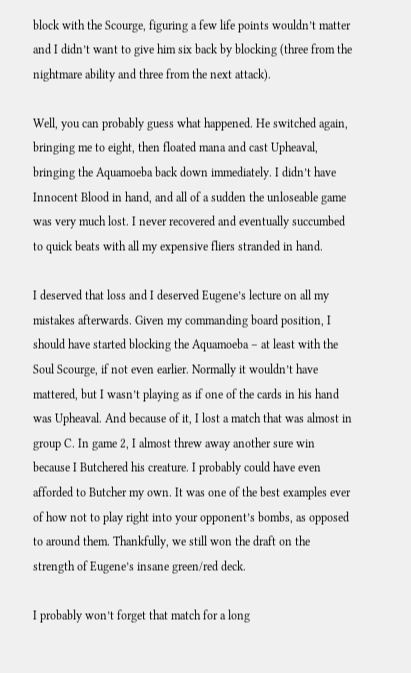block with the Scourge, figuring a few life points wouldn’t matter and I didn’t want to give him six back by blocking (three from the nightmare ability and three from the next attack).

Well, you can probably guess what happened. He switched again, bringing me to eight, then floated mana and cast Upheaval, bringing the Aquamoeba back down immediately. I didn’t have Innocent Blood in hand, and all of a sudden the unloseable game was very much lost. I never recovered and eventually succumbed to quick beats with all my expensive fliers stranded in hand.

I deserved that loss and I deserved Eugene’s lecture on all my mistakes afterwards. Given my commanding board position, I should have started blocking the Aquamoeba – at least with the Soul Scourge, if not even earlier. Normally it wouldn’t have mattered, but I wasn’t playing as if one of the cards in his hand was Upheaval. And because of it, I lost a match that was almost in group C. In game 2, I almost threw away another sure win because I Butchered his creature. I probably could have even afforded to Butcher my own. It was one of the best examples ever of how not to play right into your opponent’s bombs, as opposed to around them. Thankfully, we still won the draft on the strength of Eugene’s insane green/red deck.

I probably won’t forget that match for a long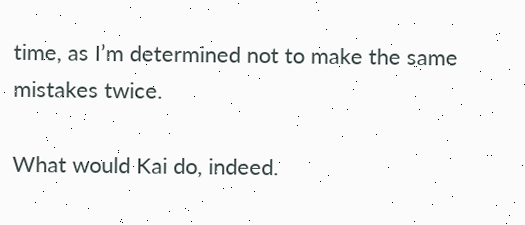time, as I’m determined not to make the same mistakes twice.

What would Kai do, indeed.